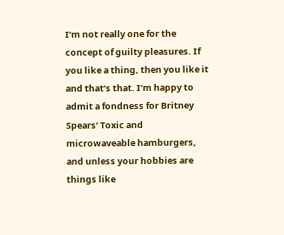I’m not really one for the concept of guilty pleasures. If you like a thing, then you like it and that’s that. I’m happy to admit a fondness for Britney Spears’ Toxic and microwaveable hamburgers, and unless your hobbies are things like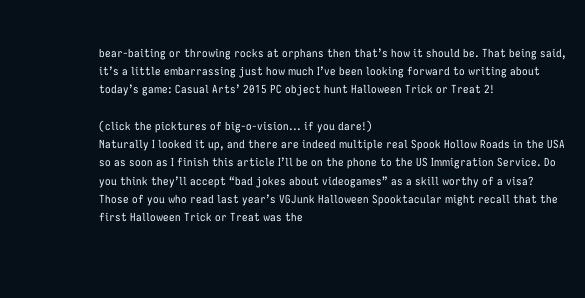bear-baiting or throwing rocks at orphans then that’s how it should be. That being said, it’s a little embarrassing just how much I’ve been looking forward to writing about today’s game: Casual Arts’ 2015 PC object hunt Halloween Trick or Treat 2!

(click the picktures of big-o-vision... if you dare!)
Naturally I looked it up, and there are indeed multiple real Spook Hollow Roads in the USA so as soon as I finish this article I’ll be on the phone to the US Immigration Service. Do you think they’ll accept “bad jokes about videogames” as a skill worthy of a visa?
Those of you who read last year’s VGJunk Halloween Spooktacular might recall that the first Halloween Trick or Treat was the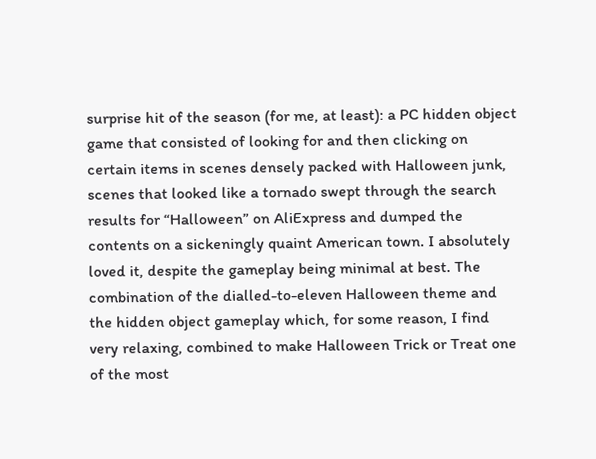surprise hit of the season (for me, at least): a PC hidden object game that consisted of looking for and then clicking on certain items in scenes densely packed with Halloween junk, scenes that looked like a tornado swept through the search results for “Halloween” on AliExpress and dumped the contents on a sickeningly quaint American town. I absolutely loved it, despite the gameplay being minimal at best. The combination of the dialled-to-eleven Halloween theme and the hidden object gameplay which, for some reason, I find very relaxing, combined to make Halloween Trick or Treat one of the most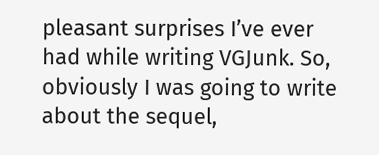pleasant surprises I’ve ever had while writing VGJunk. So, obviously I was going to write about the sequel,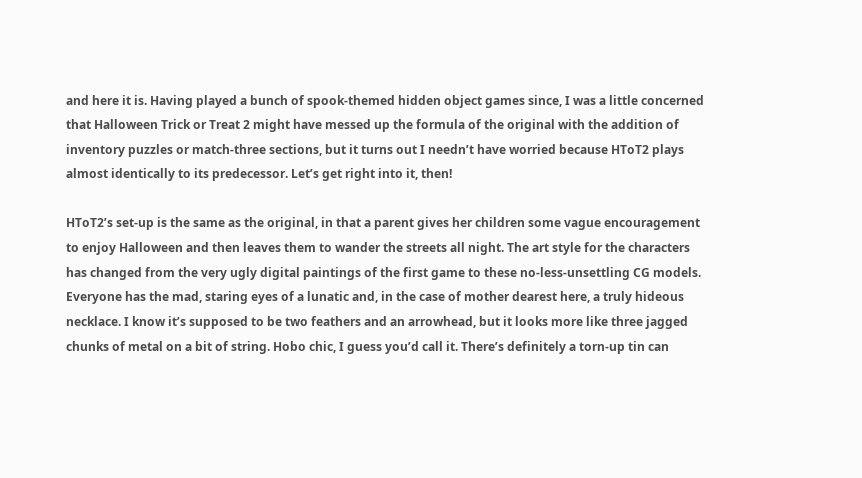and here it is. Having played a bunch of spook-themed hidden object games since, I was a little concerned that Halloween Trick or Treat 2 might have messed up the formula of the original with the addition of inventory puzzles or match-three sections, but it turns out I needn’t have worried because HToT2 plays almost identically to its predecessor. Let’s get right into it, then!

HToT2’s set-up is the same as the original, in that a parent gives her children some vague encouragement to enjoy Halloween and then leaves them to wander the streets all night. The art style for the characters has changed from the very ugly digital paintings of the first game to these no-less-unsettling CG models. Everyone has the mad, staring eyes of a lunatic and, in the case of mother dearest here, a truly hideous necklace. I know it’s supposed to be two feathers and an arrowhead, but it looks more like three jagged chunks of metal on a bit of string. Hobo chic, I guess you’d call it. There’s definitely a torn-up tin can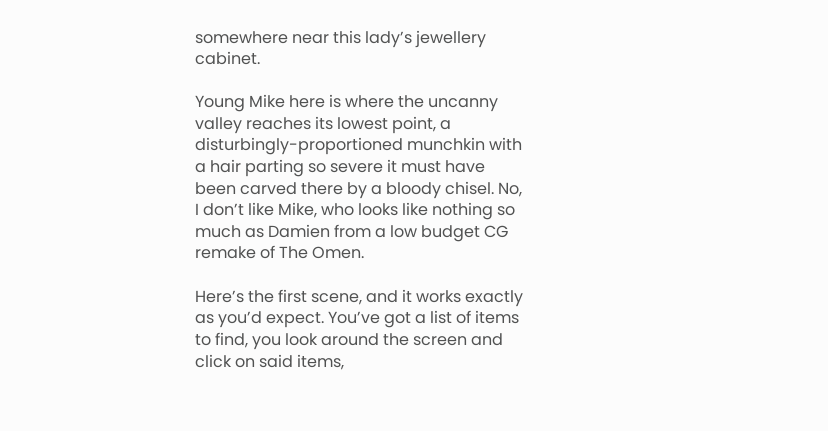somewhere near this lady’s jewellery cabinet.

Young Mike here is where the uncanny valley reaches its lowest point, a disturbingly-proportioned munchkin with a hair parting so severe it must have been carved there by a bloody chisel. No, I don’t like Mike, who looks like nothing so much as Damien from a low budget CG remake of The Omen.

Here’s the first scene, and it works exactly as you’d expect. You’ve got a list of items to find, you look around the screen and click on said items,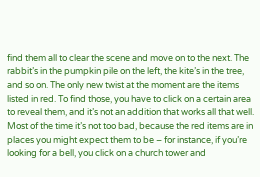find them all to clear the scene and move on to the next. The rabbit’s in the pumpkin pile on the left, the kite’s in the tree, and so on. The only new twist at the moment are the items listed in red. To find those, you have to click on a certain area to reveal them, and it’s not an addition that works all that well. Most of the time it’s not too bad, because the red items are in places you might expect them to be – for instance, if you’re looking for a bell, you click on a church tower and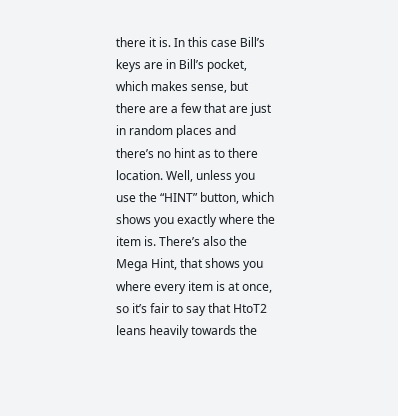there it is. In this case Bill’s keys are in Bill’s pocket, which makes sense, but there are a few that are just in random places and there’s no hint as to there location. Well, unless you use the “HINT” button, which shows you exactly where the item is. There’s also the Mega Hint, that shows you where every item is at once, so it’s fair to say that HtoT2 leans heavily towards the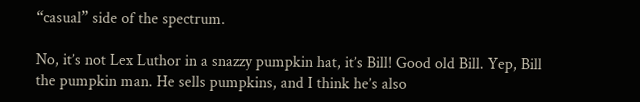“casual” side of the spectrum.

No, it’s not Lex Luthor in a snazzy pumpkin hat, it’s Bill! Good old Bill. Yep, Bill the pumpkin man. He sells pumpkins, and I think he’s also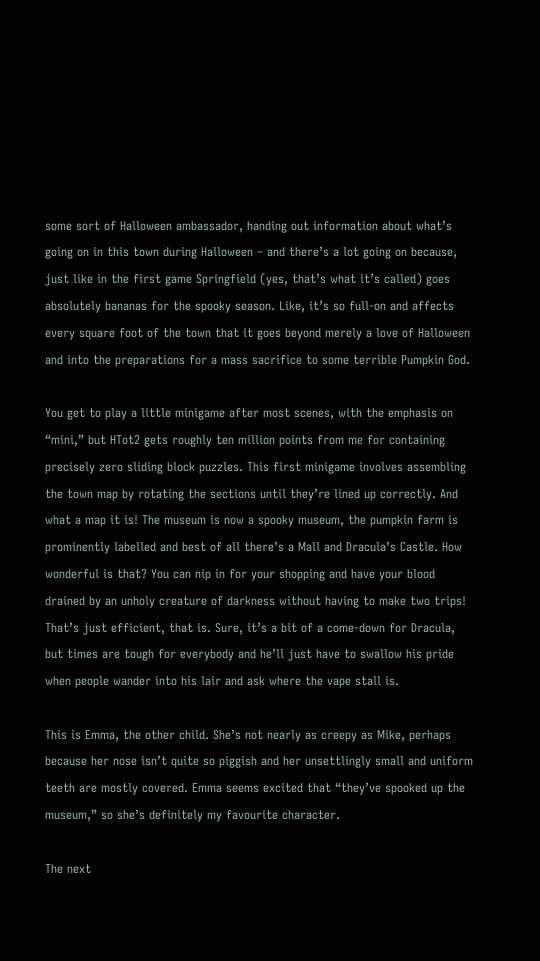some sort of Halloween ambassador, handing out information about what’s going on in this town during Halloween – and there’s a lot going on because, just like in the first game Springfield (yes, that’s what it’s called) goes absolutely bananas for the spooky season. Like, it’s so full-on and affects every square foot of the town that it goes beyond merely a love of Halloween and into the preparations for a mass sacrifice to some terrible Pumpkin God.

You get to play a little minigame after most scenes, with the emphasis on “mini,” but HTot2 gets roughly ten million points from me for containing precisely zero sliding block puzzles. This first minigame involves assembling the town map by rotating the sections until they’re lined up correctly. And what a map it is! The museum is now a spooky museum, the pumpkin farm is prominently labelled and best of all there’s a Mall and Dracula’s Castle. How wonderful is that? You can nip in for your shopping and have your blood drained by an unholy creature of darkness without having to make two trips! That’s just efficient, that is. Sure, it’s a bit of a come-down for Dracula, but times are tough for everybody and he’ll just have to swallow his pride when people wander into his lair and ask where the vape stall is.

This is Emma, the other child. She’s not nearly as creepy as Mike, perhaps because her nose isn’t quite so piggish and her unsettlingly small and uniform teeth are mostly covered. Emma seems excited that “they’ve spooked up the museum,” so she’s definitely my favourite character.

The next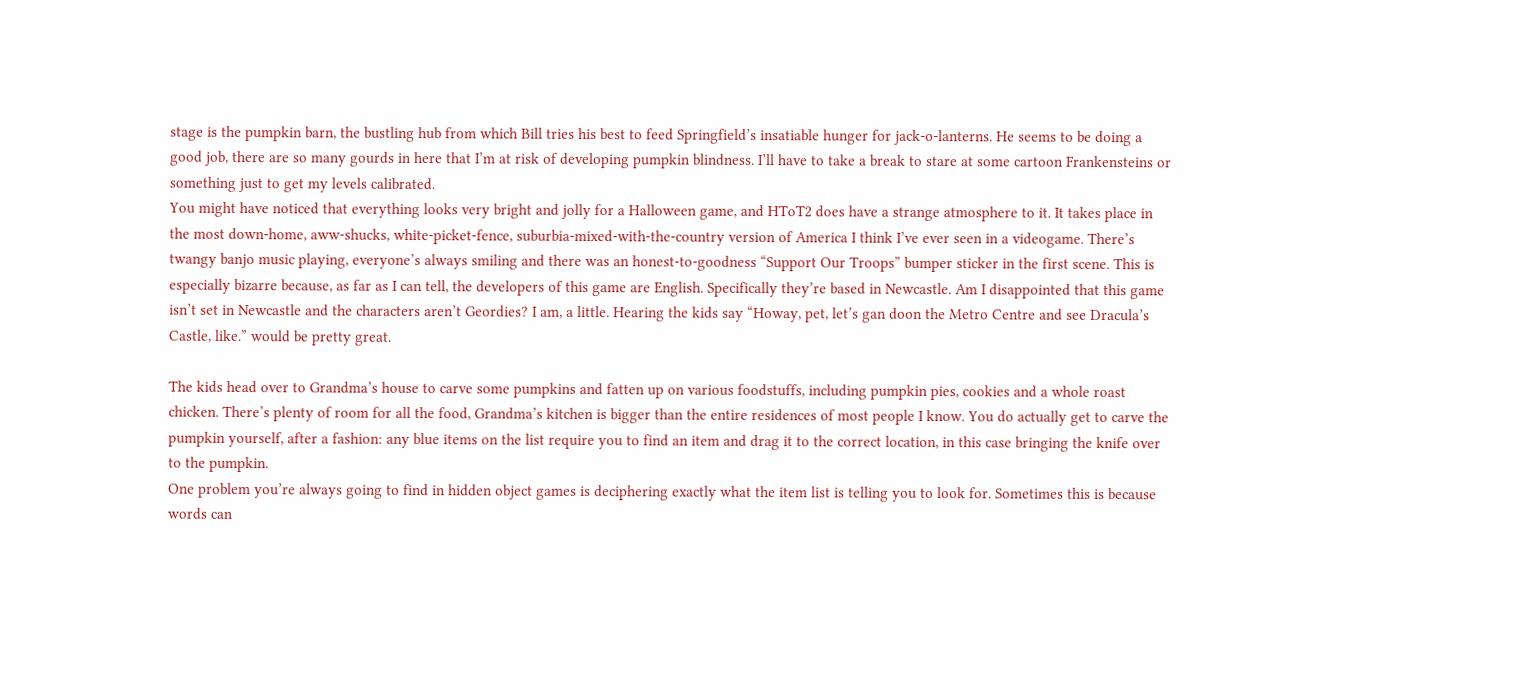stage is the pumpkin barn, the bustling hub from which Bill tries his best to feed Springfield’s insatiable hunger for jack-o-lanterns. He seems to be doing a good job, there are so many gourds in here that I’m at risk of developing pumpkin blindness. I’ll have to take a break to stare at some cartoon Frankensteins or something just to get my levels calibrated.
You might have noticed that everything looks very bright and jolly for a Halloween game, and HToT2 does have a strange atmosphere to it. It takes place in the most down-home, aww-shucks, white-picket-fence, suburbia-mixed-with-the-country version of America I think I’ve ever seen in a videogame. There’s twangy banjo music playing, everyone’s always smiling and there was an honest-to-goodness “Support Our Troops” bumper sticker in the first scene. This is especially bizarre because, as far as I can tell, the developers of this game are English. Specifically they’re based in Newcastle. Am I disappointed that this game isn’t set in Newcastle and the characters aren’t Geordies? I am, a little. Hearing the kids say “Howay, pet, let’s gan doon the Metro Centre and see Dracula’s Castle, like.” would be pretty great.

The kids head over to Grandma’s house to carve some pumpkins and fatten up on various foodstuffs, including pumpkin pies, cookies and a whole roast chicken. There’s plenty of room for all the food, Grandma’s kitchen is bigger than the entire residences of most people I know. You do actually get to carve the pumpkin yourself, after a fashion: any blue items on the list require you to find an item and drag it to the correct location, in this case bringing the knife over to the pumpkin.
One problem you’re always going to find in hidden object games is deciphering exactly what the item list is telling you to look for. Sometimes this is because words can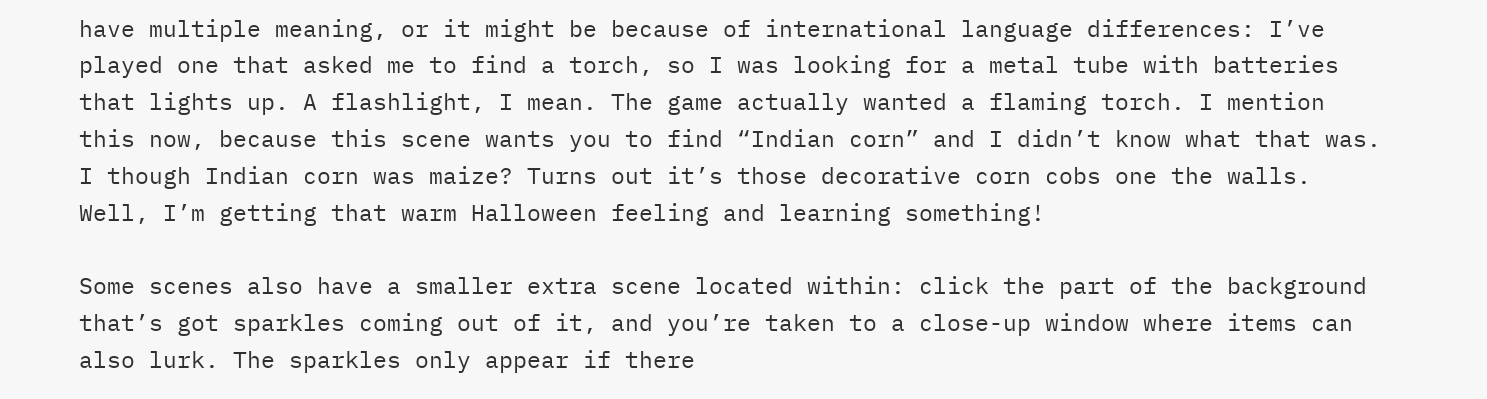have multiple meaning, or it might be because of international language differences: I’ve played one that asked me to find a torch, so I was looking for a metal tube with batteries that lights up. A flashlight, I mean. The game actually wanted a flaming torch. I mention this now, because this scene wants you to find “Indian corn” and I didn’t know what that was. I though Indian corn was maize? Turns out it’s those decorative corn cobs one the walls. Well, I’m getting that warm Halloween feeling and learning something!

Some scenes also have a smaller extra scene located within: click the part of the background that’s got sparkles coming out of it, and you’re taken to a close-up window where items can also lurk. The sparkles only appear if there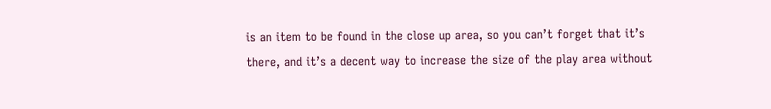is an item to be found in the close up area, so you can’t forget that it’s there, and it’s a decent way to increase the size of the play area without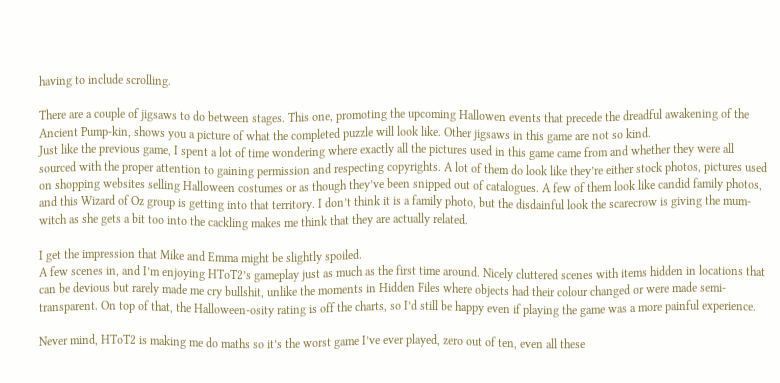having to include scrolling.

There are a couple of jigsaws to do between stages. This one, promoting the upcoming Hallowen events that precede the dreadful awakening of the Ancient Pump-kin, shows you a picture of what the completed puzzle will look like. Other jigsaws in this game are not so kind.
Just like the previous game, I spent a lot of time wondering where exactly all the pictures used in this game came from and whether they were all sourced with the proper attention to gaining permission and respecting copyrights. A lot of them do look like they’re either stock photos, pictures used on shopping websites selling Halloween costumes or as though they’ve been snipped out of catalogues. A few of them look like candid family photos, and this Wizard of Oz group is getting into that territory. I don’t think it is a family photo, but the disdainful look the scarecrow is giving the mum-witch as she gets a bit too into the cackling makes me think that they are actually related.

I get the impression that Mike and Emma might be slightly spoiled.
A few scenes in, and I’m enjoying HToT2’s gameplay just as much as the first time around. Nicely cluttered scenes with items hidden in locations that can be devious but rarely made me cry bullshit, unlike the moments in Hidden Files where objects had their colour changed or were made semi-transparent. On top of that, the Halloween-osity rating is off the charts, so I’d still be happy even if playing the game was a more painful experience.

Never mind, HToT2 is making me do maths so it’s the worst game I’ve ever played, zero out of ten, even all these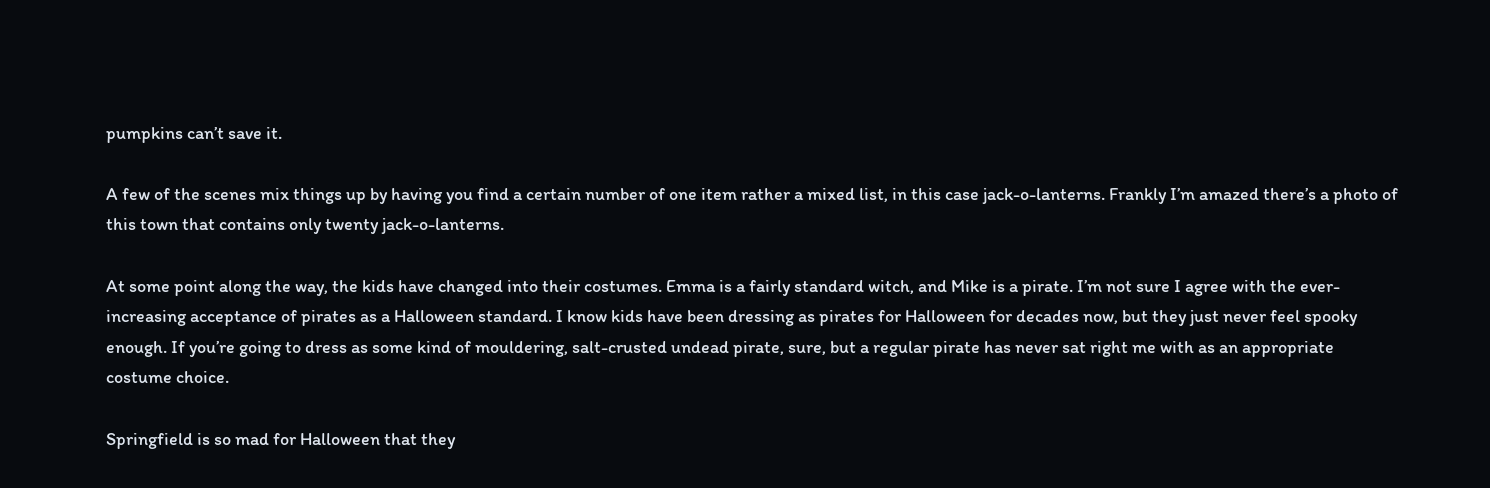pumpkins can’t save it.

A few of the scenes mix things up by having you find a certain number of one item rather a mixed list, in this case jack-o-lanterns. Frankly I’m amazed there’s a photo of this town that contains only twenty jack-o-lanterns.

At some point along the way, the kids have changed into their costumes. Emma is a fairly standard witch, and Mike is a pirate. I’m not sure I agree with the ever-increasing acceptance of pirates as a Halloween standard. I know kids have been dressing as pirates for Halloween for decades now, but they just never feel spooky enough. If you’re going to dress as some kind of mouldering, salt-crusted undead pirate, sure, but a regular pirate has never sat right me with as an appropriate costume choice.

Springfield is so mad for Halloween that they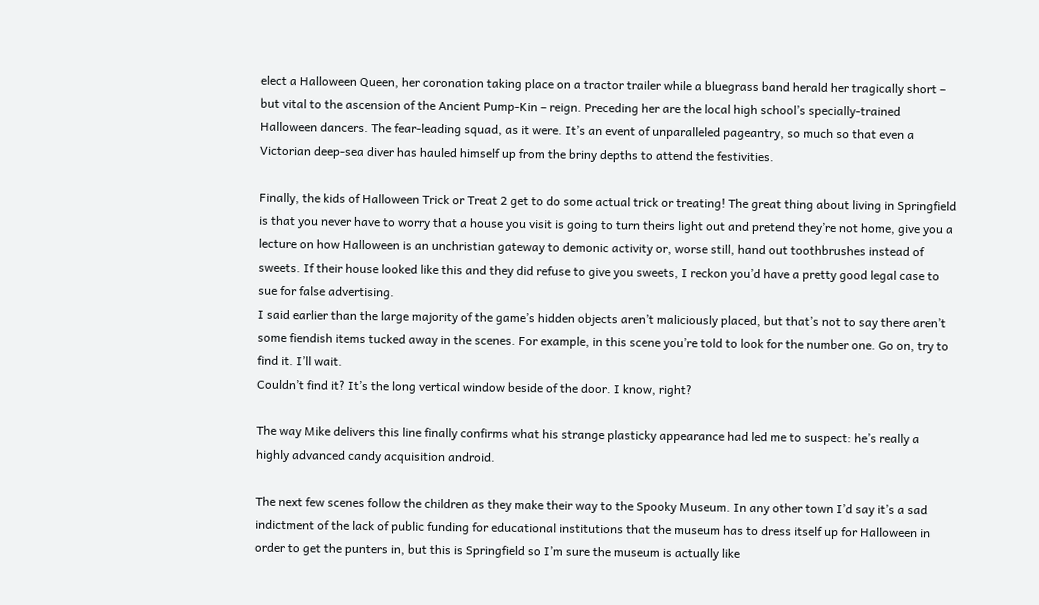elect a Halloween Queen, her coronation taking place on a tractor trailer while a bluegrass band herald her tragically short – but vital to the ascension of the Ancient Pump-Kin – reign. Preceding her are the local high school’s specially-trained Halloween dancers. The fear-leading squad, as it were. It’s an event of unparalleled pageantry, so much so that even a Victorian deep-sea diver has hauled himself up from the briny depths to attend the festivities.

Finally, the kids of Halloween Trick or Treat 2 get to do some actual trick or treating! The great thing about living in Springfield is that you never have to worry that a house you visit is going to turn theirs light out and pretend they’re not home, give you a lecture on how Halloween is an unchristian gateway to demonic activity or, worse still, hand out toothbrushes instead of sweets. If their house looked like this and they did refuse to give you sweets, I reckon you’d have a pretty good legal case to sue for false advertising.
I said earlier than the large majority of the game’s hidden objects aren’t maliciously placed, but that’s not to say there aren’t some fiendish items tucked away in the scenes. For example, in this scene you’re told to look for the number one. Go on, try to find it. I’ll wait.
Couldn’t find it? It’s the long vertical window beside of the door. I know, right?

The way Mike delivers this line finally confirms what his strange plasticky appearance had led me to suspect: he’s really a highly advanced candy acquisition android.

The next few scenes follow the children as they make their way to the Spooky Museum. In any other town I’d say it’s a sad indictment of the lack of public funding for educational institutions that the museum has to dress itself up for Halloween in order to get the punters in, but this is Springfield so I’m sure the museum is actually like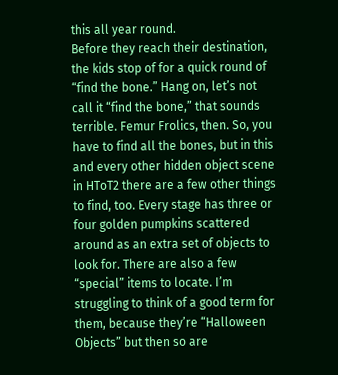this all year round.
Before they reach their destination, the kids stop of for a quick round of “find the bone.” Hang on, let’s not call it “find the bone,” that sounds terrible. Femur Frolics, then. So, you have to find all the bones, but in this and every other hidden object scene in HToT2 there are a few other things to find, too. Every stage has three or four golden pumpkins scattered around as an extra set of objects to look for. There are also a few “special” items to locate. I’m struggling to think of a good term for them, because they’re “Halloween Objects” but then so are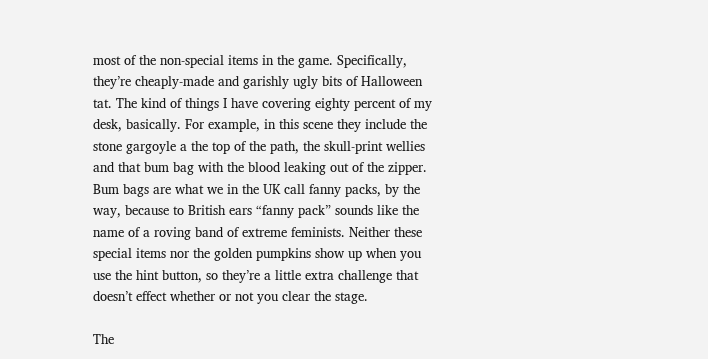most of the non-special items in the game. Specifically, they’re cheaply-made and garishly ugly bits of Halloween tat. The kind of things I have covering eighty percent of my desk, basically. For example, in this scene they include the stone gargoyle a the top of the path, the skull-print wellies and that bum bag with the blood leaking out of the zipper. Bum bags are what we in the UK call fanny packs, by the way, because to British ears “fanny pack” sounds like the name of a roving band of extreme feminists. Neither these special items nor the golden pumpkins show up when you use the hint button, so they’re a little extra challenge that doesn’t effect whether or not you clear the stage.

The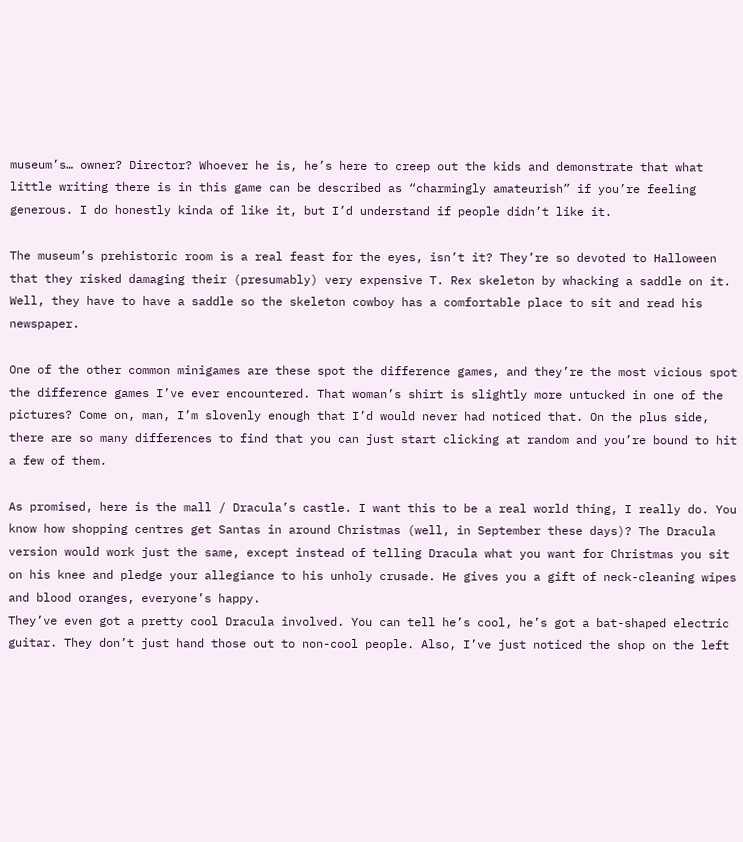museum’s… owner? Director? Whoever he is, he’s here to creep out the kids and demonstrate that what little writing there is in this game can be described as “charmingly amateurish” if you’re feeling generous. I do honestly kinda of like it, but I’d understand if people didn’t like it.

The museum’s prehistoric room is a real feast for the eyes, isn’t it? They’re so devoted to Halloween that they risked damaging their (presumably) very expensive T. Rex skeleton by whacking a saddle on it. Well, they have to have a saddle so the skeleton cowboy has a comfortable place to sit and read his newspaper.

One of the other common minigames are these spot the difference games, and they’re the most vicious spot the difference games I’ve ever encountered. That woman’s shirt is slightly more untucked in one of the pictures? Come on, man, I’m slovenly enough that I’d would never had noticed that. On the plus side, there are so many differences to find that you can just start clicking at random and you’re bound to hit a few of them.

As promised, here is the mall / Dracula’s castle. I want this to be a real world thing, I really do. You know how shopping centres get Santas in around Christmas (well, in September these days)? The Dracula version would work just the same, except instead of telling Dracula what you want for Christmas you sit on his knee and pledge your allegiance to his unholy crusade. He gives you a gift of neck-cleaning wipes and blood oranges, everyone’s happy.
They’ve even got a pretty cool Dracula involved. You can tell he’s cool, he’s got a bat-shaped electric guitar. They don’t just hand those out to non-cool people. Also, I’ve just noticed the shop on the left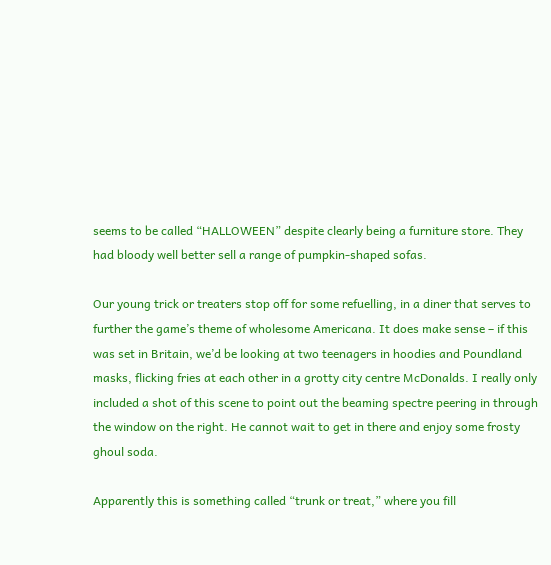seems to be called “HALLOWEEN” despite clearly being a furniture store. They had bloody well better sell a range of pumpkin-shaped sofas.

Our young trick or treaters stop off for some refuelling, in a diner that serves to further the game’s theme of wholesome Americana. It does make sense – if this was set in Britain, we’d be looking at two teenagers in hoodies and Poundland masks, flicking fries at each other in a grotty city centre McDonalds. I really only included a shot of this scene to point out the beaming spectre peering in through the window on the right. He cannot wait to get in there and enjoy some frosty ghoul soda.

Apparently this is something called “trunk or treat,” where you fill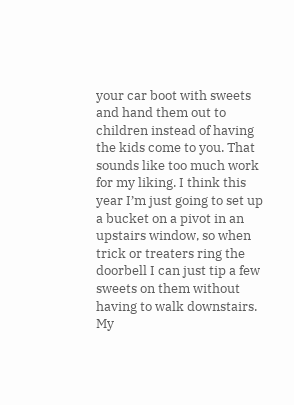your car boot with sweets and hand them out to children instead of having the kids come to you. That sounds like too much work for my liking. I think this year I’m just going to set up a bucket on a pivot in an upstairs window, so when trick or treaters ring the doorbell I can just tip a few sweets on them without having to walk downstairs.
My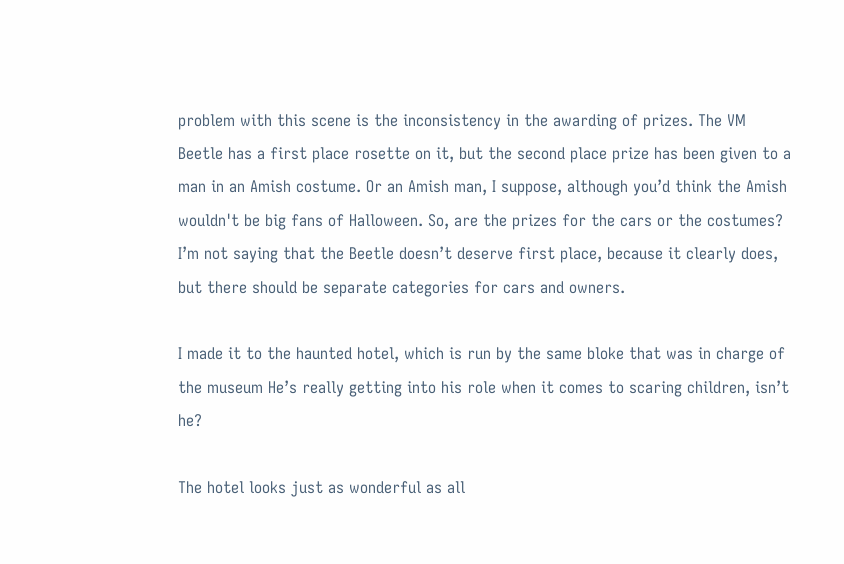problem with this scene is the inconsistency in the awarding of prizes. The VM Beetle has a first place rosette on it, but the second place prize has been given to a man in an Amish costume. Or an Amish man, I suppose, although you’d think the Amish wouldn't be big fans of Halloween. So, are the prizes for the cars or the costumes? I’m not saying that the Beetle doesn’t deserve first place, because it clearly does, but there should be separate categories for cars and owners.

I made it to the haunted hotel, which is run by the same bloke that was in charge of the museum He’s really getting into his role when it comes to scaring children, isn’t he?

The hotel looks just as wonderful as all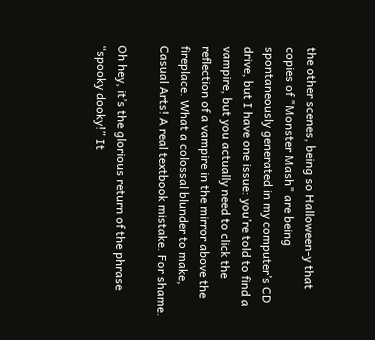the other scenes, being so Halloween-y that copies of "Monster Mash" are being spontaneously generated in my computer’s CD drive, but I have one issue: you’re told to find a vampire, but you actually need to click the reflection of a vampire in the mirror above the fireplace. What a colossal blunder to make, Casual Arts! A real textbook mistake. For shame.

Oh hey, it’s the glorious return of the phrase “spooky dooky!” It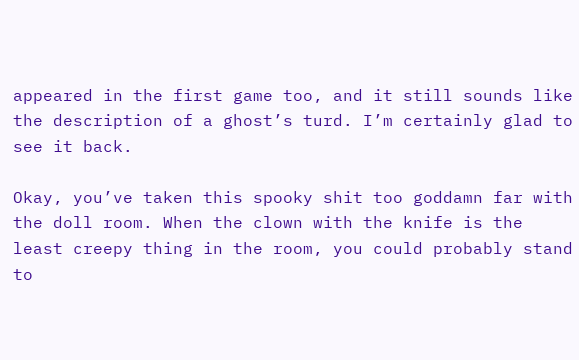appeared in the first game too, and it still sounds like the description of a ghost’s turd. I’m certainly glad to see it back.

Okay, you’ve taken this spooky shit too goddamn far with the doll room. When the clown with the knife is the least creepy thing in the room, you could probably stand to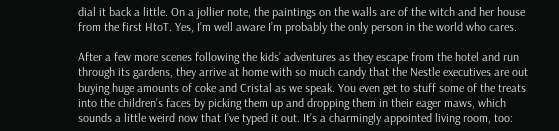dial it back a little. On a jollier note, the paintings on the walls are of the witch and her house from the first HtoT. Yes, I’m well aware I’m probably the only person in the world who cares.

After a few more scenes following the kids’ adventures as they escape from the hotel and run through its gardens, they arrive at home with so much candy that the Nestle executives are out buying huge amounts of coke and Cristal as we speak. You even get to stuff some of the treats into the children’s faces by picking them up and dropping them in their eager maws, which sounds a little weird now that I’ve typed it out. It’s a charmingly appointed living room, too: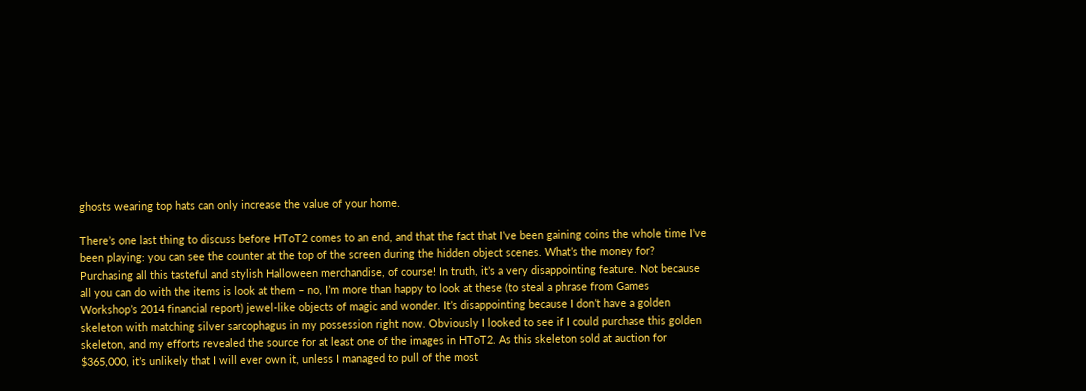ghosts wearing top hats can only increase the value of your home.

There’s one last thing to discuss before HToT2 comes to an end, and that the fact that I’ve been gaining coins the whole time I’ve been playing: you can see the counter at the top of the screen during the hidden object scenes. What’s the money for? Purchasing all this tasteful and stylish Halloween merchandise, of course! In truth, it’s a very disappointing feature. Not because all you can do with the items is look at them – no, I’m more than happy to look at these (to steal a phrase from Games Workshop’s 2014 financial report) jewel-like objects of magic and wonder. It’s disappointing because I don’t have a golden skeleton with matching silver sarcophagus in my possession right now. Obviously I looked to see if I could purchase this golden skeleton, and my efforts revealed the source for at least one of the images in HToT2. As this skeleton sold at auction for $365,000, it’s unlikely that I will ever own it, unless I managed to pull of the most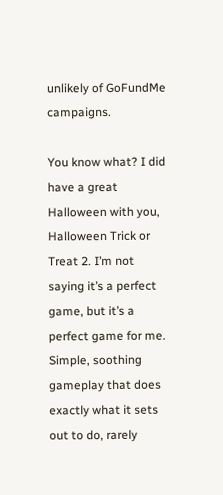unlikely of GoFundMe campaigns.

You know what? I did have a great Halloween with you, Halloween Trick or Treat 2. I’m not saying it’s a perfect game, but it’s a perfect game for me. Simple, soothing gameplay that does exactly what it sets out to do, rarely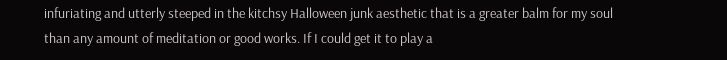infuriating and utterly steeped in the kitchsy Halloween junk aesthetic that is a greater balm for my soul than any amount of meditation or good works. If I could get it to play a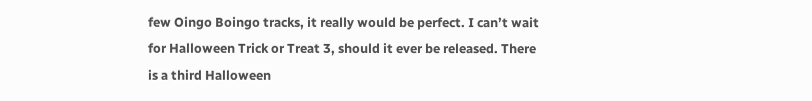few Oingo Boingo tracks, it really would be perfect. I can’t wait for Halloween Trick or Treat 3, should it ever be released. There is a third Halloween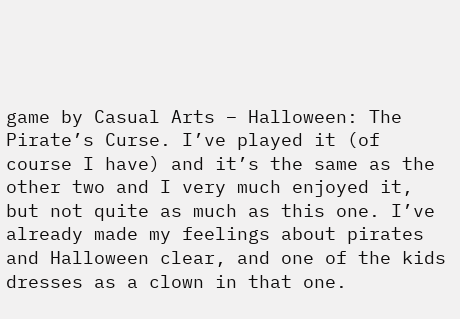game by Casual Arts – Halloween: The Pirate’s Curse. I’ve played it (of course I have) and it’s the same as the other two and I very much enjoyed it, but not quite as much as this one. I’ve already made my feelings about pirates and Halloween clear, and one of the kids dresses as a clown in that one.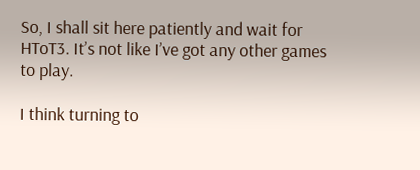So, I shall sit here patiently and wait for HToT3. It’s not like I’ve got any other games to play.

I think turning to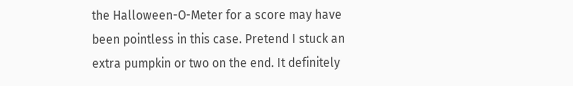the Halloween-O-Meter for a score may have been pointless in this case. Pretend I stuck an extra pumpkin or two on the end. It definitely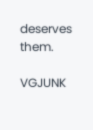deserves them.

VGJUNK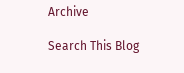Archive

Search This Blog